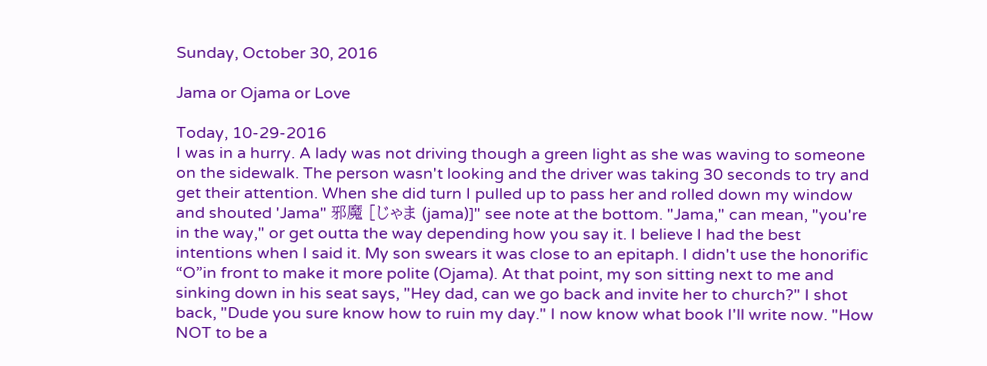Sunday, October 30, 2016

Jama or Ojama or Love

Today, 10-29-2016
I was in a hurry. A lady was not driving though a green light as she was waving to someone on the sidewalk. The person wasn't looking and the driver was taking 30 seconds to try and get their attention. When she did turn I pulled up to pass her and rolled down my window and shouted 'Jama" 邪魔 [じゃま (jama)]" see note at the bottom. "Jama," can mean, "you're in the way," or get outta the way depending how you say it. I believe I had the best intentions when I said it. My son swears it was close to an epitaph. I didn't use the honorific “O”in front to make it more polite (Ojama). At that point, my son sitting next to me and sinking down in his seat says, "Hey dad, can we go back and invite her to church?" I shot back, "Dude you sure know how to ruin my day." I now know what book I'll write now. "How NOT to be a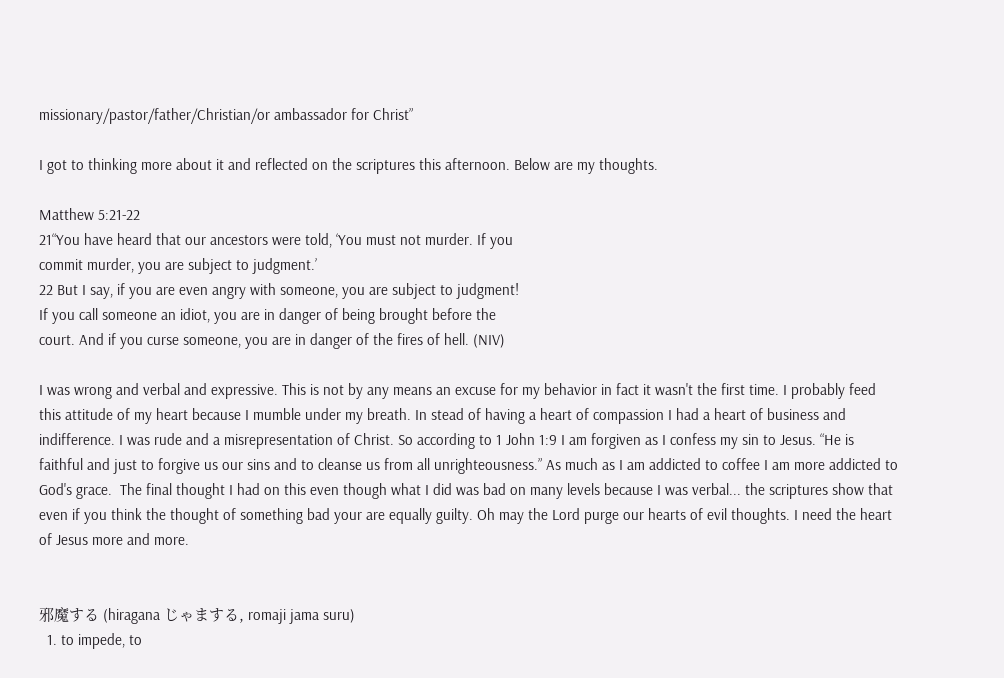missionary/pastor/father/Christian/or ambassador for Christ”

I got to thinking more about it and reflected on the scriptures this afternoon. Below are my thoughts.

Matthew 5:21-22
21“You have heard that our ancestors were told, ‘You must not murder. If you
commit murder, you are subject to judgment.’
22 But I say, if you are even angry with someone, you are subject to judgment!
If you call someone an idiot, you are in danger of being brought before the
court. And if you curse someone, you are in danger of the fires of hell. (NIV)

I was wrong and verbal and expressive. This is not by any means an excuse for my behavior in fact it wasn't the first time. I probably feed this attitude of my heart because I mumble under my breath. In stead of having a heart of compassion I had a heart of business and indifference. I was rude and a misrepresentation of Christ. So according to 1 John 1:9 I am forgiven as I confess my sin to Jesus. “He is faithful and just to forgive us our sins and to cleanse us from all unrighteousness.” As much as I am addicted to coffee I am more addicted to God's grace.  The final thought I had on this even though what I did was bad on many levels because I was verbal... the scriptures show that even if you think the thought of something bad your are equally guilty. Oh may the Lord purge our hearts of evil thoughts. I need the heart of Jesus more and more.


邪魔する (hiragana じゃまする, romaji jama suru)
  1. to impede, to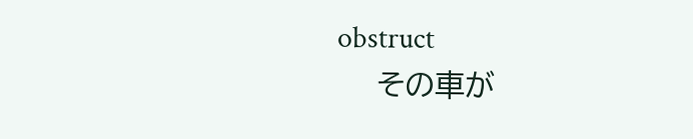obstruct
    その車が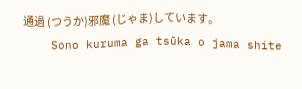通過 (つうか)邪魔 (じゃま)しています。
    Sono kuruma ga tsūka o jama shite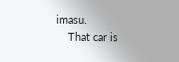imasu.
    That car is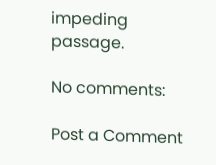impeding passage.

No comments:

Post a Comment